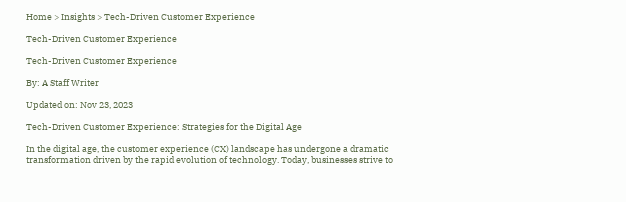Home > Insights > Tech-Driven Customer Experience

Tech-Driven Customer Experience

Tech-Driven Customer Experience

By: A Staff Writer

Updated on: Nov 23, 2023

Tech-Driven Customer Experience: Strategies for the Digital Age

In the digital age, the customer experience (CX) landscape has undergone a dramatic transformation driven by the rapid evolution of technology. Today, businesses strive to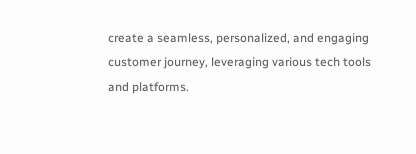create a seamless, personalized, and engaging customer journey, leveraging various tech tools and platforms.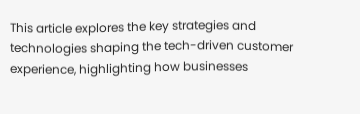This article explores the key strategies and technologies shaping the tech-driven customer experience, highlighting how businesses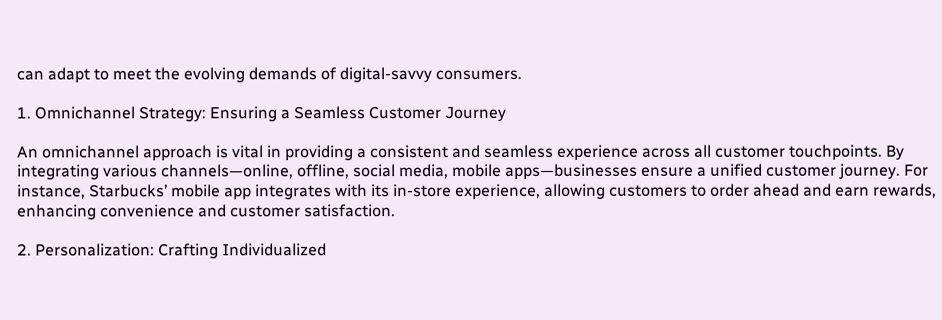can adapt to meet the evolving demands of digital-savvy consumers.

1. Omnichannel Strategy: Ensuring a Seamless Customer Journey

An omnichannel approach is vital in providing a consistent and seamless experience across all customer touchpoints. By integrating various channels—online, offline, social media, mobile apps—businesses ensure a unified customer journey. For instance, Starbucks’ mobile app integrates with its in-store experience, allowing customers to order ahead and earn rewards, enhancing convenience and customer satisfaction.

2. Personalization: Crafting Individualized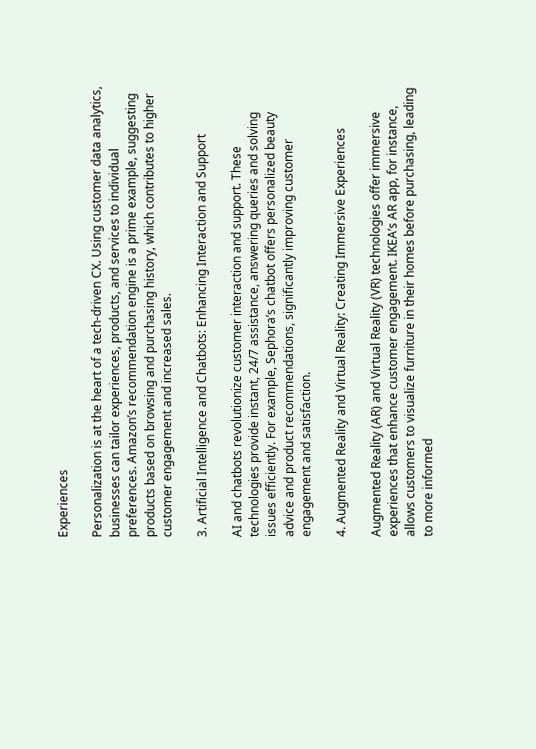Experiences

Personalization is at the heart of a tech-driven CX. Using customer data analytics, businesses can tailor experiences, products, and services to individual preferences. Amazon’s recommendation engine is a prime example, suggesting products based on browsing and purchasing history, which contributes to higher customer engagement and increased sales.

3. Artificial Intelligence and Chatbots: Enhancing Interaction and Support

AI and chatbots revolutionize customer interaction and support. These technologies provide instant, 24/7 assistance, answering queries and solving issues efficiently. For example, Sephora’s chatbot offers personalized beauty advice and product recommendations, significantly improving customer engagement and satisfaction.

4. Augmented Reality and Virtual Reality: Creating Immersive Experiences

Augmented Reality (AR) and Virtual Reality (VR) technologies offer immersive experiences that enhance customer engagement. IKEA’s AR app, for instance, allows customers to visualize furniture in their homes before purchasing, leading to more informed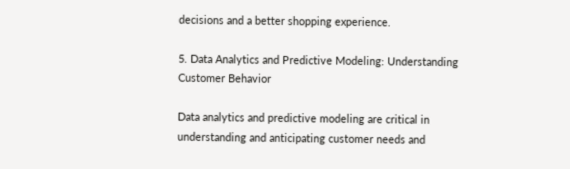decisions and a better shopping experience.

5. Data Analytics and Predictive Modeling: Understanding Customer Behavior

Data analytics and predictive modeling are critical in understanding and anticipating customer needs and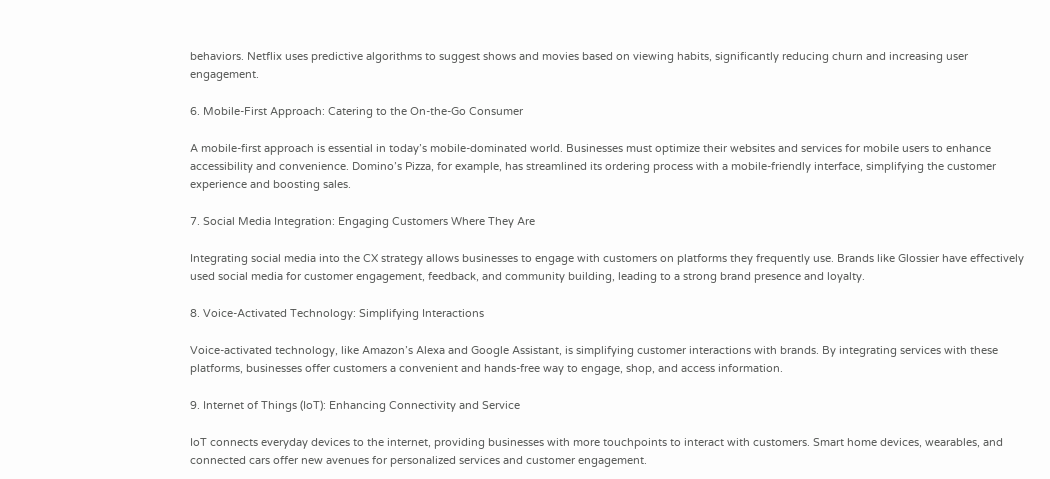behaviors. Netflix uses predictive algorithms to suggest shows and movies based on viewing habits, significantly reducing churn and increasing user engagement.

6. Mobile-First Approach: Catering to the On-the-Go Consumer

A mobile-first approach is essential in today’s mobile-dominated world. Businesses must optimize their websites and services for mobile users to enhance accessibility and convenience. Domino’s Pizza, for example, has streamlined its ordering process with a mobile-friendly interface, simplifying the customer experience and boosting sales.

7. Social Media Integration: Engaging Customers Where They Are

Integrating social media into the CX strategy allows businesses to engage with customers on platforms they frequently use. Brands like Glossier have effectively used social media for customer engagement, feedback, and community building, leading to a strong brand presence and loyalty.

8. Voice-Activated Technology: Simplifying Interactions

Voice-activated technology, like Amazon’s Alexa and Google Assistant, is simplifying customer interactions with brands. By integrating services with these platforms, businesses offer customers a convenient and hands-free way to engage, shop, and access information.

9. Internet of Things (IoT): Enhancing Connectivity and Service

IoT connects everyday devices to the internet, providing businesses with more touchpoints to interact with customers. Smart home devices, wearables, and connected cars offer new avenues for personalized services and customer engagement.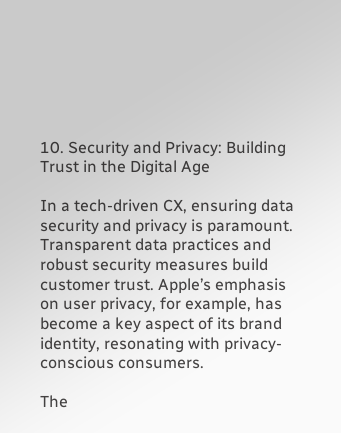10. Security and Privacy: Building Trust in the Digital Age

In a tech-driven CX, ensuring data security and privacy is paramount. Transparent data practices and robust security measures build customer trust. Apple’s emphasis on user privacy, for example, has become a key aspect of its brand identity, resonating with privacy-conscious consumers.

The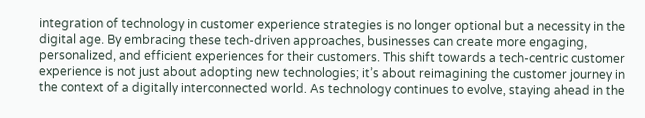integration of technology in customer experience strategies is no longer optional but a necessity in the digital age. By embracing these tech-driven approaches, businesses can create more engaging, personalized, and efficient experiences for their customers. This shift towards a tech-centric customer experience is not just about adopting new technologies; it’s about reimagining the customer journey in the context of a digitally interconnected world. As technology continues to evolve, staying ahead in the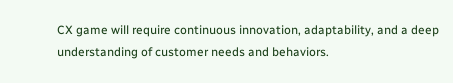CX game will require continuous innovation, adaptability, and a deep understanding of customer needs and behaviors.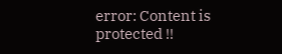error: Content is protected !!